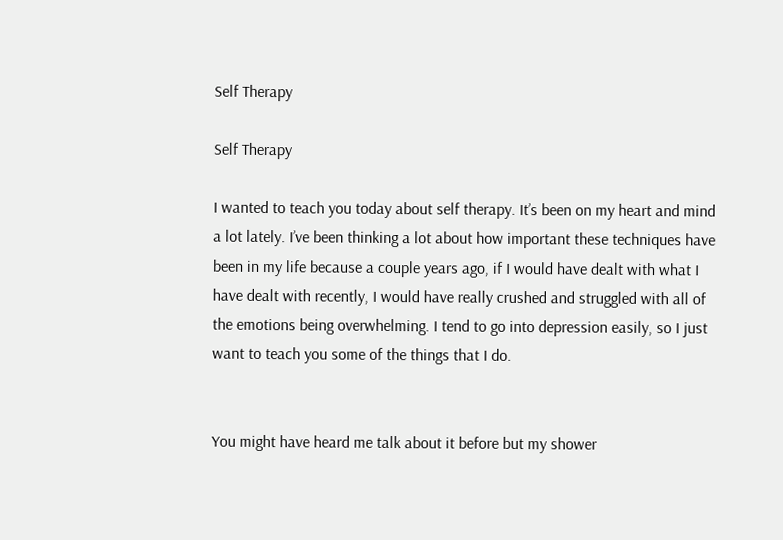Self Therapy

Self Therapy

I wanted to teach you today about self therapy. It’s been on my heart and mind a lot lately. I’ve been thinking a lot about how important these techniques have been in my life because a couple years ago, if I would have dealt with what I have dealt with recently, I would have really crushed and struggled with all of the emotions being overwhelming. I tend to go into depression easily, so I just want to teach you some of the things that I do.


You might have heard me talk about it before but my shower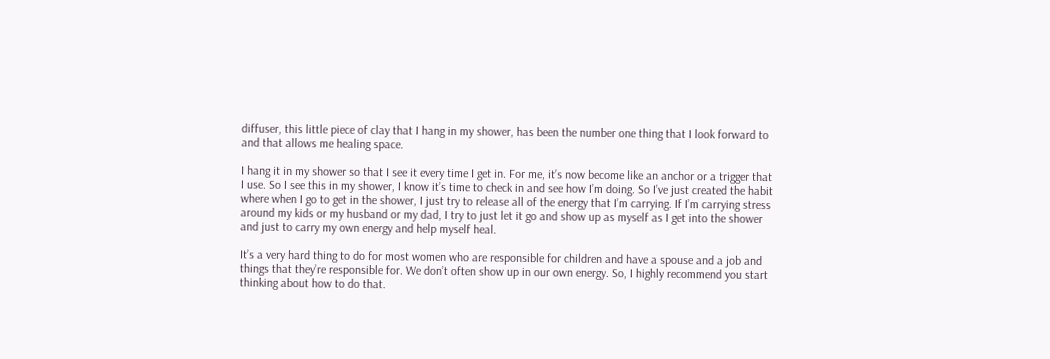diffuser, this little piece of clay that I hang in my shower, has been the number one thing that I look forward to and that allows me healing space.

I hang it in my shower so that I see it every time I get in. For me, it’s now become like an anchor or a trigger that I use. So I see this in my shower, I know it’s time to check in and see how I’m doing. So I’ve just created the habit where when I go to get in the shower, I just try to release all of the energy that I’m carrying. If I’m carrying stress around my kids or my husband or my dad, I try to just let it go and show up as myself as I get into the shower and just to carry my own energy and help myself heal.

It’s a very hard thing to do for most women who are responsible for children and have a spouse and a job and things that they’re responsible for. We don’t often show up in our own energy. So, I highly recommend you start thinking about how to do that.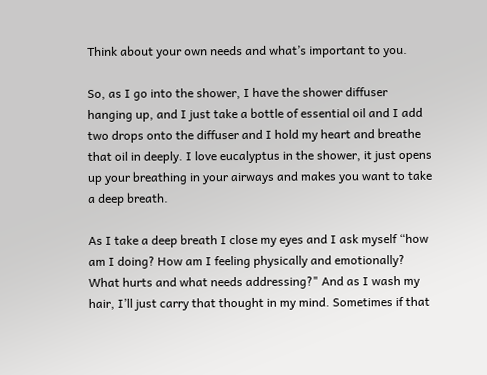Think about your own needs and what’s important to you.

So, as I go into the shower, I have the shower diffuser hanging up, and I just take a bottle of essential oil and I add two drops onto the diffuser and I hold my heart and breathe that oil in deeply. I love eucalyptus in the shower, it just opens up your breathing in your airways and makes you want to take a deep breath.

As I take a deep breath I close my eyes and I ask myself “how am I doing? How am I feeling physically and emotionally? What hurts and what needs addressing?" And as I wash my hair, I’ll just carry that thought in my mind. Sometimes if that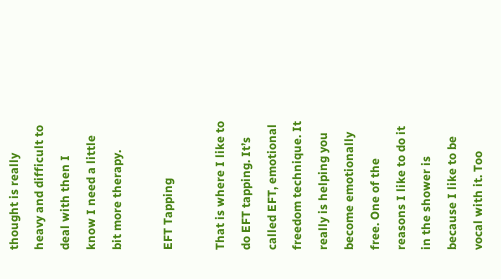thought is really heavy and difficult to deal with then I know I need a little bit more therapy.

EFT Tapping

That is where I like to do EFT tapping. It’s called EFT, emotional freedom technique. It really is helping you become emotionally free. One of the reasons I like to do it in the shower is because I like to be vocal with it. Too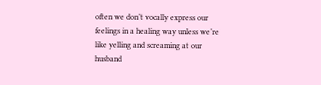often we don’t vocally express our feelings in a healing way unless we’re like yelling and screaming at our husband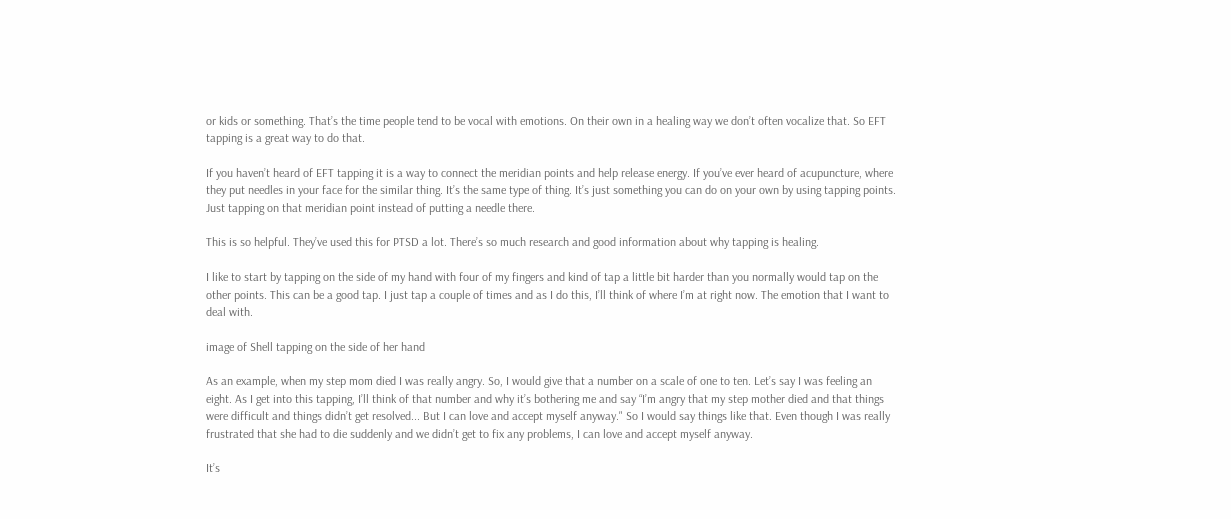or kids or something. That’s the time people tend to be vocal with emotions. On their own in a healing way we don’t often vocalize that. So EFT tapping is a great way to do that.

If you haven’t heard of EFT tapping it is a way to connect the meridian points and help release energy. If you’ve ever heard of acupuncture, where they put needles in your face for the similar thing. It’s the same type of thing. It’s just something you can do on your own by using tapping points. Just tapping on that meridian point instead of putting a needle there.

This is so helpful. They’ve used this for PTSD a lot. There’s so much research and good information about why tapping is healing.

I like to start by tapping on the side of my hand with four of my fingers and kind of tap a little bit harder than you normally would tap on the other points. This can be a good tap. I just tap a couple of times and as I do this, I’ll think of where I’m at right now. The emotion that I want to deal with.

image of Shell tapping on the side of her hand

As an example, when my step mom died I was really angry. So, I would give that a number on a scale of one to ten. Let’s say I was feeling an eight. As I get into this tapping, I’ll think of that number and why it’s bothering me and say “I’m angry that my step mother died and that things were difficult and things didn’t get resolved... But I can love and accept myself anyway." So I would say things like that. Even though I was really frustrated that she had to die suddenly and we didn’t get to fix any problems, I can love and accept myself anyway.

It’s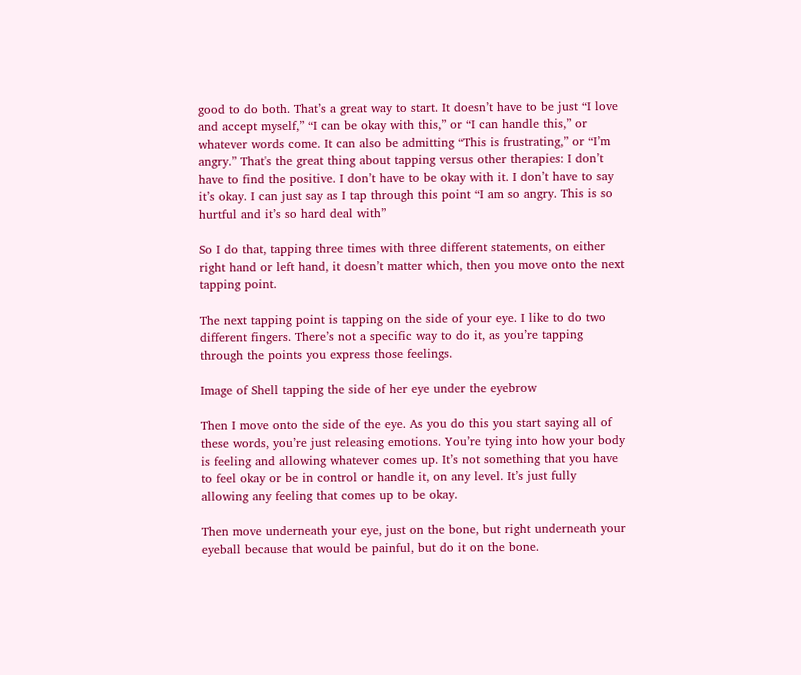good to do both. That’s a great way to start. It doesn’t have to be just “I love and accept myself,” “I can be okay with this,” or “I can handle this,” or whatever words come. It can also be admitting “This is frustrating,” or “I’m angry.” That's the great thing about tapping versus other therapies: I don’t have to find the positive. I don’t have to be okay with it. I don’t have to say it’s okay. I can just say as I tap through this point “I am so angry. This is so hurtful and it’s so hard deal with”

So I do that, tapping three times with three different statements, on either right hand or left hand, it doesn’t matter which, then you move onto the next tapping point.

The next tapping point is tapping on the side of your eye. I like to do two different fingers. There’s not a specific way to do it, as you’re tapping through the points you express those feelings.

Image of Shell tapping the side of her eye under the eyebrow

Then I move onto the side of the eye. As you do this you start saying all of these words, you’re just releasing emotions. You’re tying into how your body is feeling and allowing whatever comes up. It’s not something that you have to feel okay or be in control or handle it, on any level. It’s just fully allowing any feeling that comes up to be okay.

Then move underneath your eye, just on the bone, but right underneath your eyeball because that would be painful, but do it on the bone.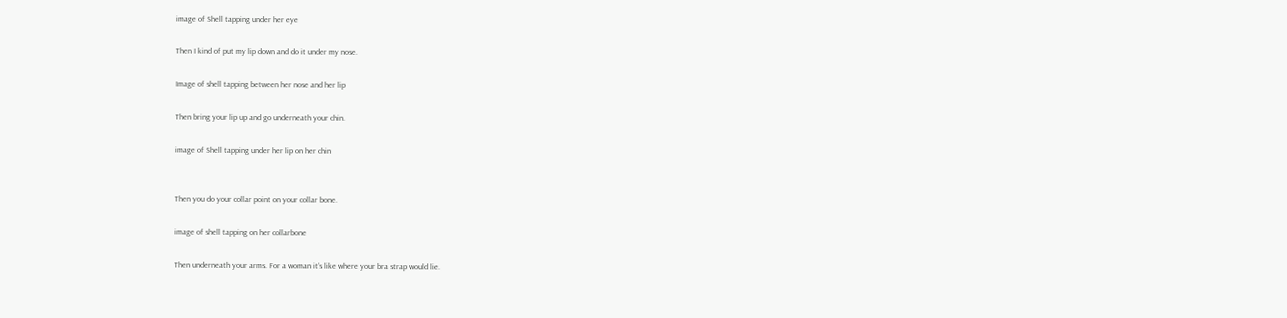image of Shell tapping under her eye

Then I kind of put my lip down and do it under my nose.

Image of shell tapping between her nose and her lip

Then bring your lip up and go underneath your chin.

image of Shell tapping under her lip on her chin


Then you do your collar point on your collar bone.

image of shell tapping on her collarbone

Then underneath your arms. For a woman it’s like where your bra strap would lie.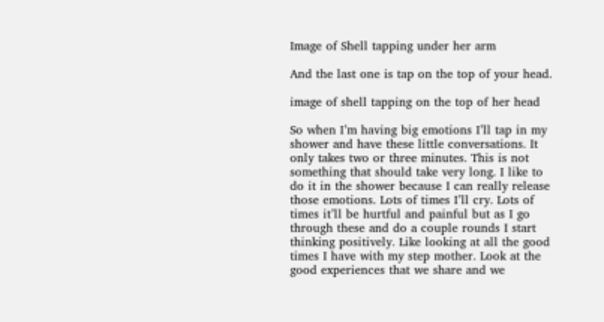Image of Shell tapping under her arm

And the last one is tap on the top of your head.

image of shell tapping on the top of her head

So when I’m having big emotions I’ll tap in my shower and have these little conversations. It only takes two or three minutes. This is not something that should take very long. I like to do it in the shower because I can really release those emotions. Lots of times I’ll cry. Lots of times it’ll be hurtful and painful but as I go through these and do a couple rounds I start thinking positively. Like looking at all the good times I have with my step mother. Look at the good experiences that we share and we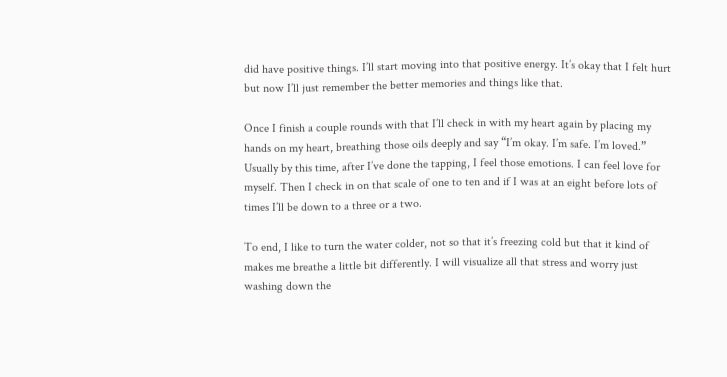did have positive things. I’ll start moving into that positive energy. It’s okay that I felt hurt but now I’ll just remember the better memories and things like that.

Once I finish a couple rounds with that I’ll check in with my heart again by placing my hands on my heart, breathing those oils deeply and say “I’m okay. I’m safe. I’m loved.” Usually by this time, after I’ve done the tapping, I feel those emotions. I can feel love for myself. Then I check in on that scale of one to ten and if I was at an eight before lots of times I’ll be down to a three or a two.

To end, I like to turn the water colder, not so that it’s freezing cold but that it kind of makes me breathe a little bit differently. I will visualize all that stress and worry just washing down the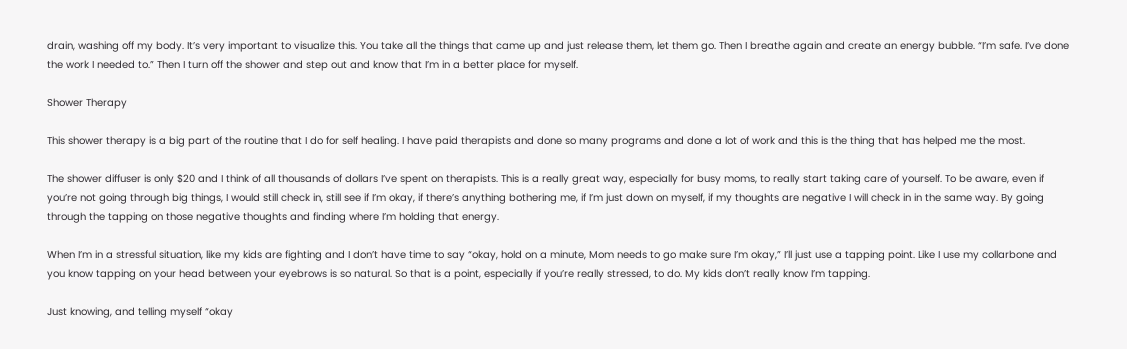drain, washing off my body. It’s very important to visualize this. You take all the things that came up and just release them, let them go. Then I breathe again and create an energy bubble. “I’m safe. I’ve done the work I needed to.” Then I turn off the shower and step out and know that I’m in a better place for myself.

Shower Therapy

This shower therapy is a big part of the routine that I do for self healing. I have paid therapists and done so many programs and done a lot of work and this is the thing that has helped me the most.

The shower diffuser is only $20 and I think of all thousands of dollars I’ve spent on therapists. This is a really great way, especially for busy moms, to really start taking care of yourself. To be aware, even if you’re not going through big things, I would still check in, still see if I’m okay, if there’s anything bothering me, if I’m just down on myself, if my thoughts are negative I will check in in the same way. By going through the tapping on those negative thoughts and finding where I’m holding that energy.

When I’m in a stressful situation, like my kids are fighting and I don’t have time to say “okay, hold on a minute, Mom needs to go make sure I’m okay,” I’ll just use a tapping point. Like I use my collarbone and you know tapping on your head between your eyebrows is so natural. So that is a point, especially if you’re really stressed, to do. My kids don’t really know I’m tapping.

Just knowing, and telling myself “okay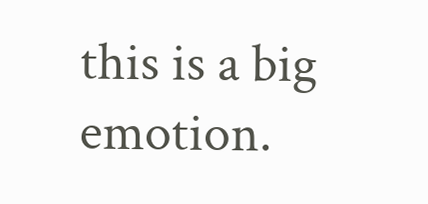this is a big emotion.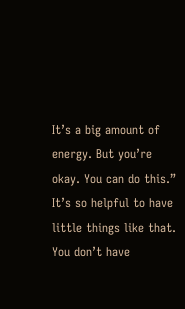It’s a big amount of energy. But you’re okay. You can do this.” It’s so helpful to have little things like that. You don’t have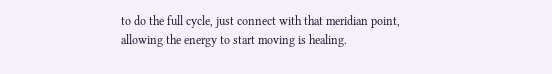to do the full cycle, just connect with that meridian point, allowing the energy to start moving is healing.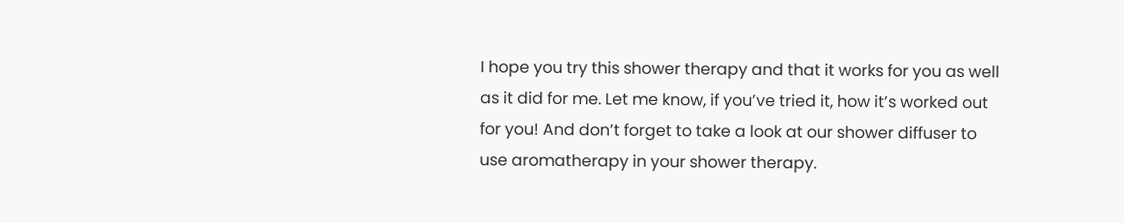I hope you try this shower therapy and that it works for you as well as it did for me. Let me know, if you’ve tried it, how it’s worked out for you! And don’t forget to take a look at our shower diffuser to use aromatherapy in your shower therapy.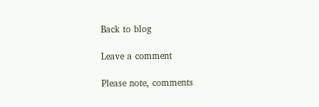Back to blog

Leave a comment

Please note, comments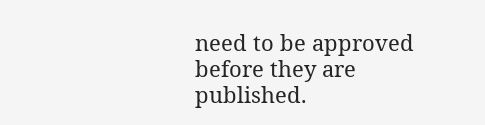need to be approved before they are published.